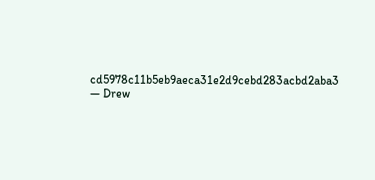cd5978c11b5eb9aeca31e2d9cebd283acbd2aba3 — Drew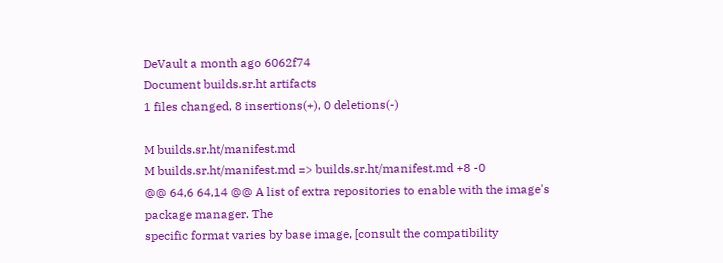DeVault a month ago 6062f74
Document builds.sr.ht artifacts
1 files changed, 8 insertions(+), 0 deletions(-)

M builds.sr.ht/manifest.md
M builds.sr.ht/manifest.md => builds.sr.ht/manifest.md +8 -0
@@ 64,6 64,14 @@ A list of extra repositories to enable with the image's package manager. The
specific format varies by base image, [consult the compatibility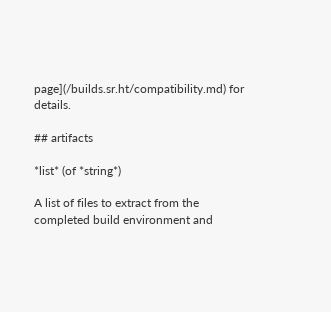page](/builds.sr.ht/compatibility.md) for details.

## artifacts

*list* (of *string*)

A list of files to extract from the completed build environment and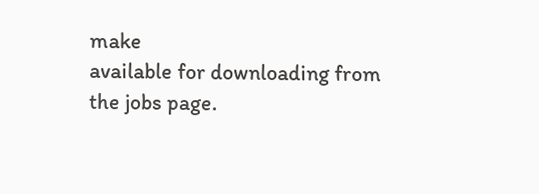make
available for downloading from the jobs page.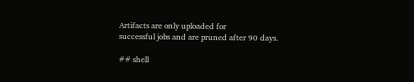Artifacts are only uploaded for
successful jobs and are pruned after 90 days.

## shell